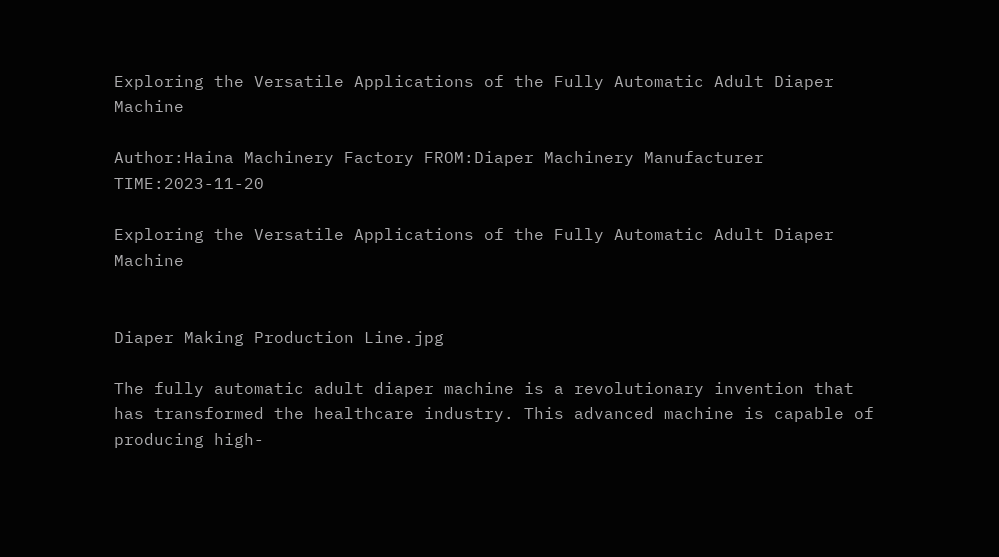Exploring the Versatile Applications of the Fully Automatic Adult Diaper Machine

Author:Haina Machinery Factory FROM:Diaper Machinery Manufacturer TIME:2023-11-20

Exploring the Versatile Applications of the Fully Automatic Adult Diaper Machine


Diaper Making Production Line.jpg

The fully automatic adult diaper machine is a revolutionary invention that has transformed the healthcare industry. This advanced machine is capable of producing high-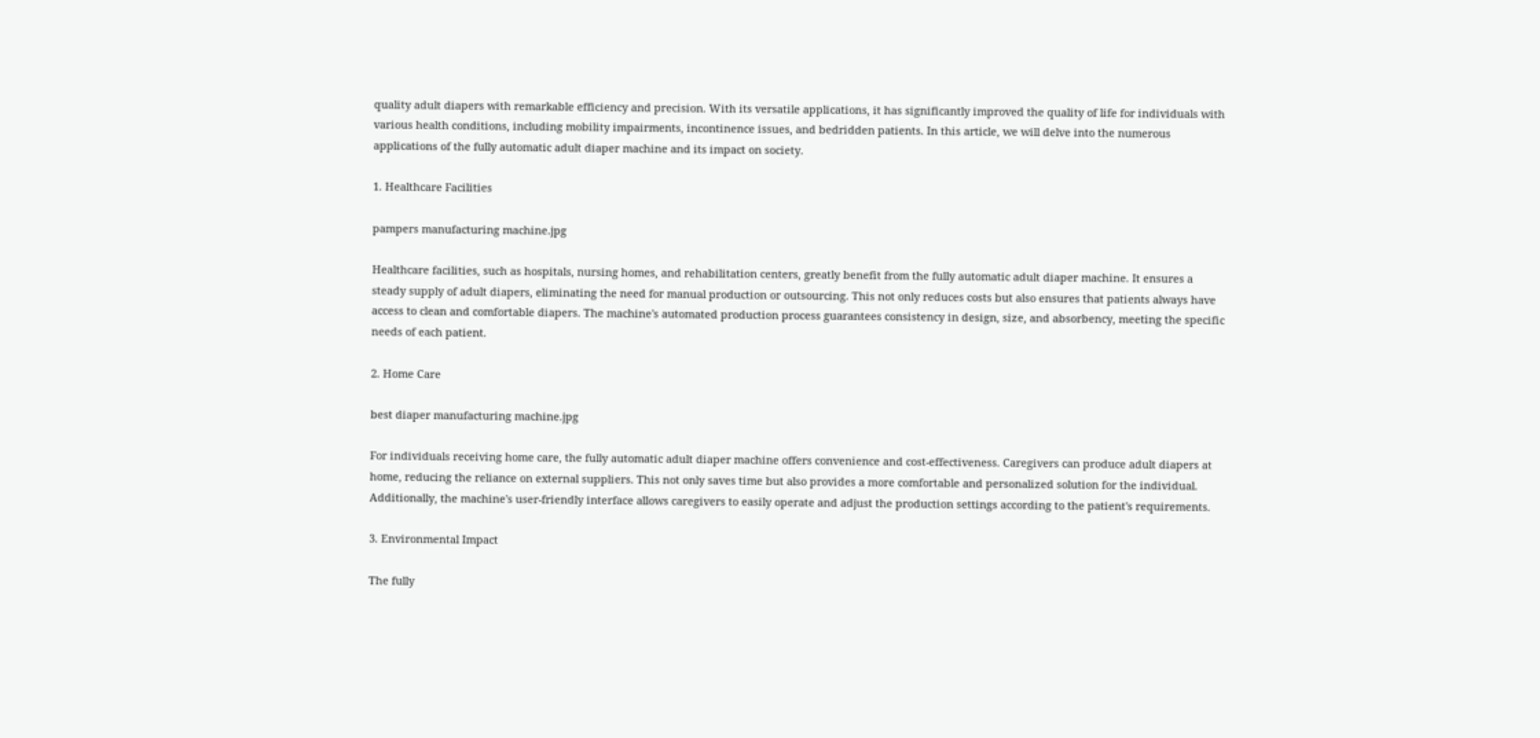quality adult diapers with remarkable efficiency and precision. With its versatile applications, it has significantly improved the quality of life for individuals with various health conditions, including mobility impairments, incontinence issues, and bedridden patients. In this article, we will delve into the numerous applications of the fully automatic adult diaper machine and its impact on society.

1. Healthcare Facilities

pampers manufacturing machine.jpg

Healthcare facilities, such as hospitals, nursing homes, and rehabilitation centers, greatly benefit from the fully automatic adult diaper machine. It ensures a steady supply of adult diapers, eliminating the need for manual production or outsourcing. This not only reduces costs but also ensures that patients always have access to clean and comfortable diapers. The machine's automated production process guarantees consistency in design, size, and absorbency, meeting the specific needs of each patient.

2. Home Care

best diaper manufacturing machine.jpg

For individuals receiving home care, the fully automatic adult diaper machine offers convenience and cost-effectiveness. Caregivers can produce adult diapers at home, reducing the reliance on external suppliers. This not only saves time but also provides a more comfortable and personalized solution for the individual. Additionally, the machine's user-friendly interface allows caregivers to easily operate and adjust the production settings according to the patient's requirements.

3. Environmental Impact

The fully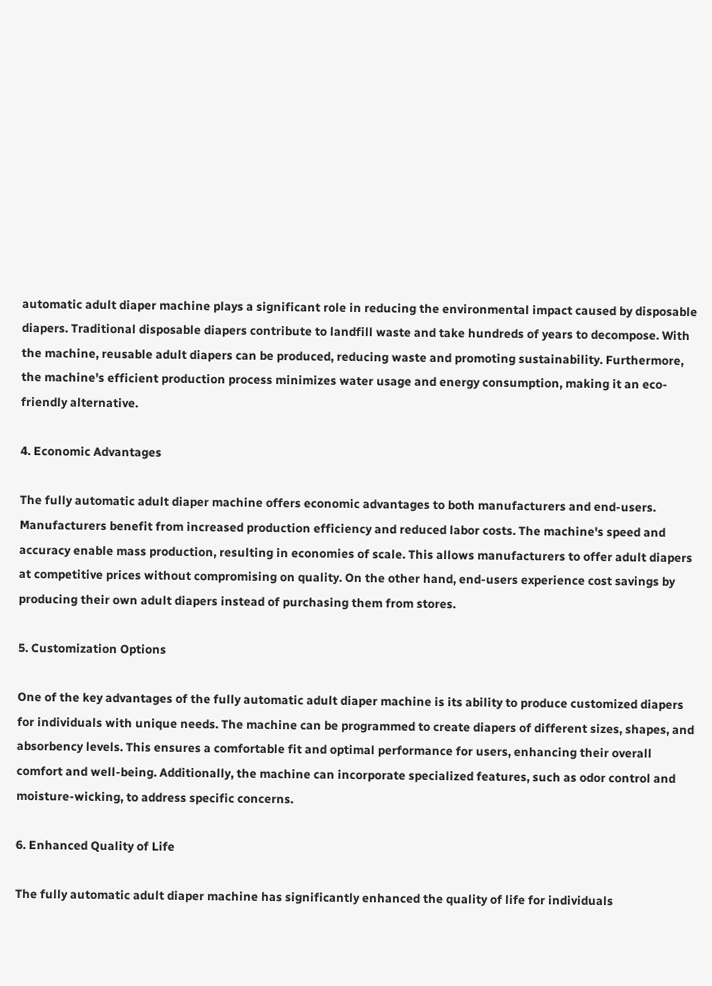automatic adult diaper machine plays a significant role in reducing the environmental impact caused by disposable diapers. Traditional disposable diapers contribute to landfill waste and take hundreds of years to decompose. With the machine, reusable adult diapers can be produced, reducing waste and promoting sustainability. Furthermore, the machine's efficient production process minimizes water usage and energy consumption, making it an eco-friendly alternative.

4. Economic Advantages

The fully automatic adult diaper machine offers economic advantages to both manufacturers and end-users. Manufacturers benefit from increased production efficiency and reduced labor costs. The machine's speed and accuracy enable mass production, resulting in economies of scale. This allows manufacturers to offer adult diapers at competitive prices without compromising on quality. On the other hand, end-users experience cost savings by producing their own adult diapers instead of purchasing them from stores.

5. Customization Options

One of the key advantages of the fully automatic adult diaper machine is its ability to produce customized diapers for individuals with unique needs. The machine can be programmed to create diapers of different sizes, shapes, and absorbency levels. This ensures a comfortable fit and optimal performance for users, enhancing their overall comfort and well-being. Additionally, the machine can incorporate specialized features, such as odor control and moisture-wicking, to address specific concerns.

6. Enhanced Quality of Life

The fully automatic adult diaper machine has significantly enhanced the quality of life for individuals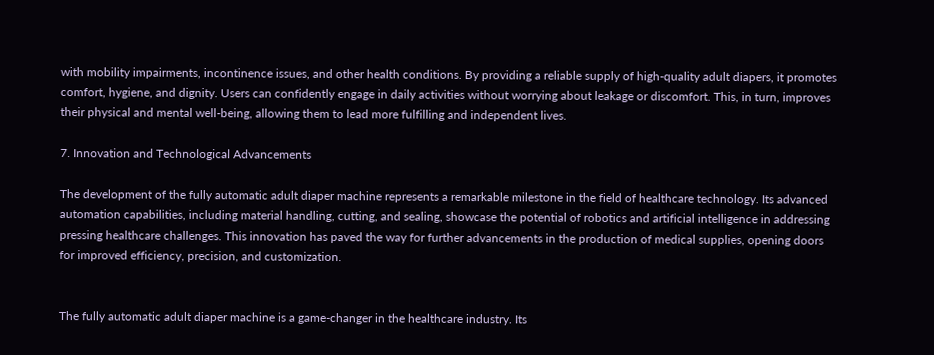with mobility impairments, incontinence issues, and other health conditions. By providing a reliable supply of high-quality adult diapers, it promotes comfort, hygiene, and dignity. Users can confidently engage in daily activities without worrying about leakage or discomfort. This, in turn, improves their physical and mental well-being, allowing them to lead more fulfilling and independent lives.

7. Innovation and Technological Advancements

The development of the fully automatic adult diaper machine represents a remarkable milestone in the field of healthcare technology. Its advanced automation capabilities, including material handling, cutting, and sealing, showcase the potential of robotics and artificial intelligence in addressing pressing healthcare challenges. This innovation has paved the way for further advancements in the production of medical supplies, opening doors for improved efficiency, precision, and customization.


The fully automatic adult diaper machine is a game-changer in the healthcare industry. Its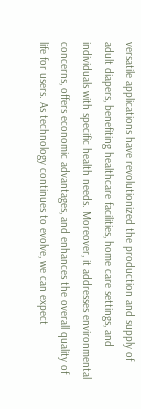versatile applications have revolutionized the production and supply of adult diapers, benefiting healthcare facilities, home care settings, and individuals with specific health needs. Moreover, it addresses environmental concerns, offers economic advantages, and enhances the overall quality of life for users. As technology continues to evolve, we can expect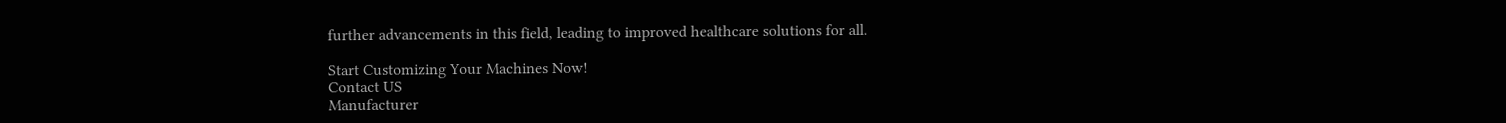further advancements in this field, leading to improved healthcare solutions for all.

Start Customizing Your Machines Now!
Contact US
Manufacturer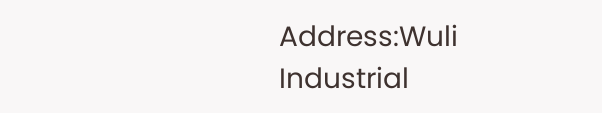Address:Wuli Industrial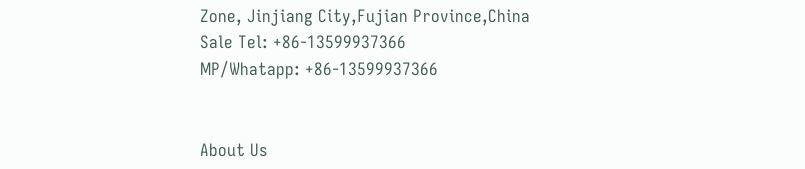Zone, Jinjiang City,Fujian Province,China
Sale Tel: +86-13599937366
MP/Whatapp: +86-13599937366


About Us